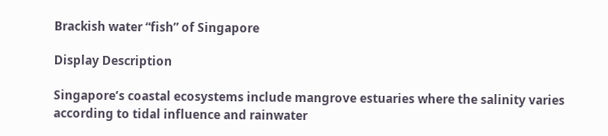Brackish water “fish” of Singapore

Display Description

Singapore’s coastal ecosystems include mangrove estuaries where the salinity varies according to tidal influence and rainwater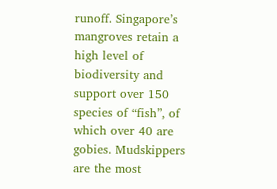runoff. Singapore’s mangroves retain a high level of biodiversity and support over 150 species of “fish”, of which over 40 are gobies. Mudskippers are the most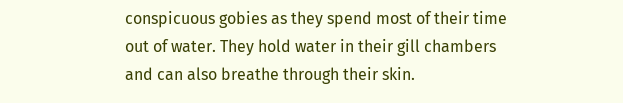conspicuous gobies as they spend most of their time out of water. They hold water in their gill chambers and can also breathe through their skin.